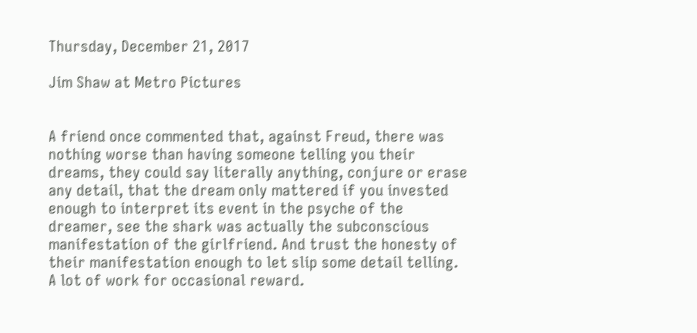Thursday, December 21, 2017

Jim Shaw at Metro Pictures


A friend once commented that, against Freud, there was nothing worse than having someone telling you their dreams, they could say literally anything, conjure or erase any detail, that the dream only mattered if you invested enough to interpret its event in the psyche of the dreamer, see the shark was actually the subconscious manifestation of the girlfriend. And trust the honesty of their manifestation enough to let slip some detail telling. A lot of work for occasional reward.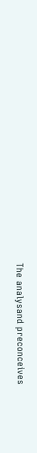The analysand preconceives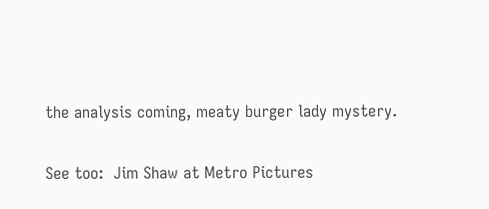the analysis coming, meaty burger lady mystery.

See too:  Jim Shaw at Metro Pictures